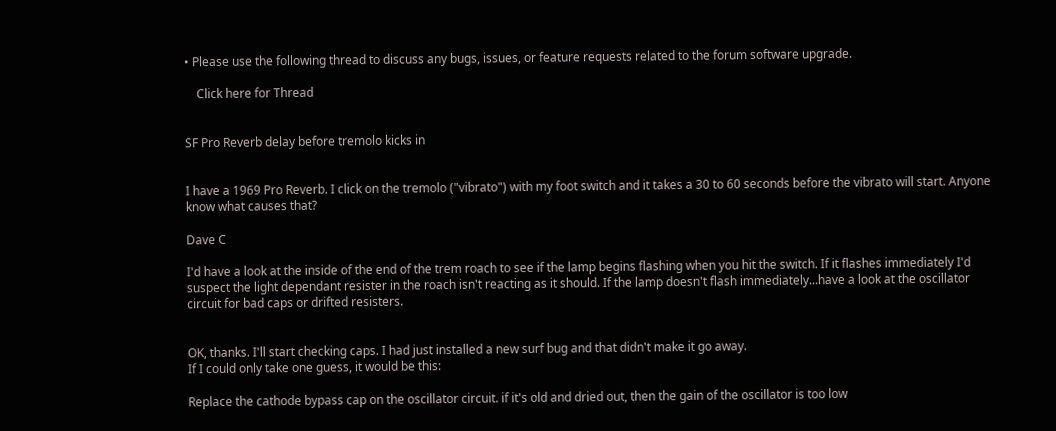• Please use the following thread to discuss any bugs, issues, or feature requests related to the forum software upgrade.

    Click here for Thread


SF Pro Reverb delay before tremolo kicks in


I have a 1969 Pro Reverb. I click on the tremolo ("vibrato") with my foot switch and it takes a 30 to 60 seconds before the vibrato will start. Anyone know what causes that?

Dave C

I'd have a look at the inside of the end of the trem roach to see if the lamp begins flashing when you hit the switch. If it flashes immediately I'd suspect the light dependant resister in the roach isn't reacting as it should. If the lamp doesn't flash immediately...have a look at the oscillator circuit for bad caps or drifted resisters.


OK, thanks. I'll start checking caps. I had just installed a new surf bug and that didn't make it go away.
If I could only take one guess, it would be this:

Replace the cathode bypass cap on the oscillator circuit. if it's old and dried out, then the gain of the oscillator is too low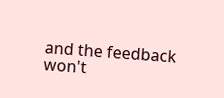and the feedback won't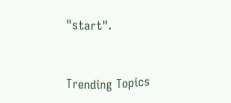"start".


Trending Topics